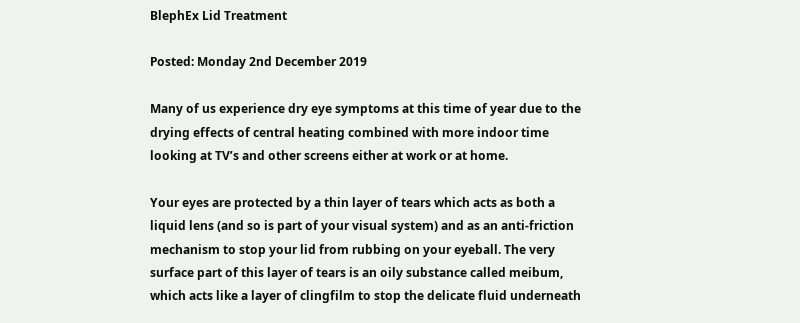BlephEx Lid Treatment

Posted: Monday 2nd December 2019

Many of us experience dry eye symptoms at this time of year due to the drying effects of central heating combined with more indoor time looking at TV’s and other screens either at work or at home.

Your eyes are protected by a thin layer of tears which acts as both a liquid lens (and so is part of your visual system) and as an anti-friction mechanism to stop your lid from rubbing on your eyeball. The very surface part of this layer of tears is an oily substance called meibum, which acts like a layer of clingfilm to stop the delicate fluid underneath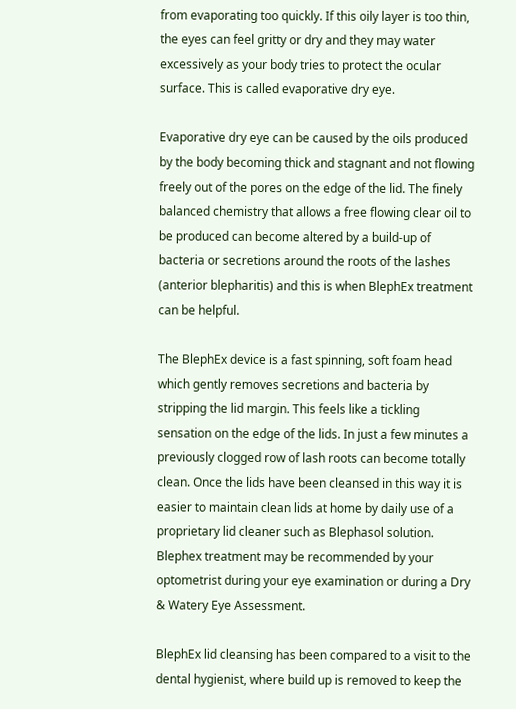from evaporating too quickly. If this oily layer is too thin, the eyes can feel gritty or dry and they may water excessively as your body tries to protect the ocular surface. This is called evaporative dry eye.

Evaporative dry eye can be caused by the oils produced by the body becoming thick and stagnant and not flowing freely out of the pores on the edge of the lid. The finely balanced chemistry that allows a free flowing clear oil to be produced can become altered by a build-up of bacteria or secretions around the roots of the lashes (anterior blepharitis) and this is when BlephEx treatment can be helpful.

The BlephEx device is a fast spinning, soft foam head which gently removes secretions and bacteria by stripping the lid margin. This feels like a tickling sensation on the edge of the lids. In just a few minutes a previously clogged row of lash roots can become totally clean. Once the lids have been cleansed in this way it is easier to maintain clean lids at home by daily use of a proprietary lid cleaner such as Blephasol solution. Blephex treatment may be recommended by your optometrist during your eye examination or during a Dry & Watery Eye Assessment.

BlephEx lid cleansing has been compared to a visit to the dental hygienist, where build up is removed to keep the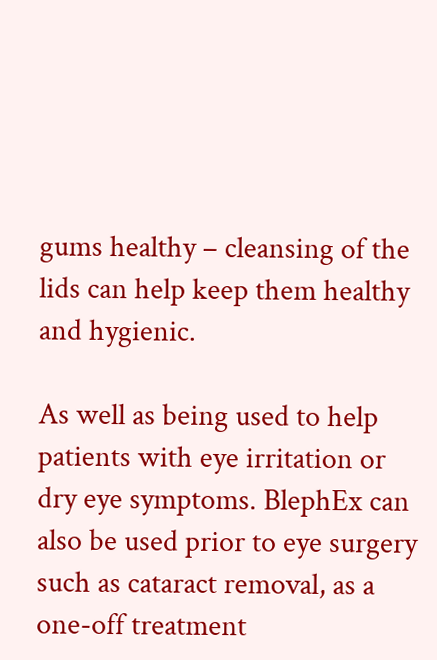gums healthy – cleansing of the lids can help keep them healthy and hygienic.

As well as being used to help patients with eye irritation or dry eye symptoms. BlephEx can also be used prior to eye surgery such as cataract removal, as a one-off treatment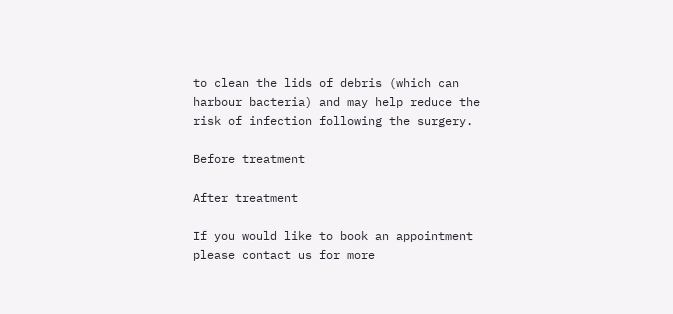to clean the lids of debris (which can harbour bacteria) and may help reduce the risk of infection following the surgery.

Before treatment

After treatment

If you would like to book an appointment please contact us for more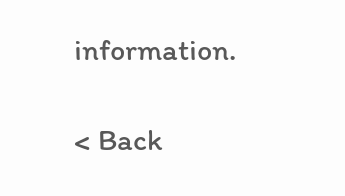information.

< Back